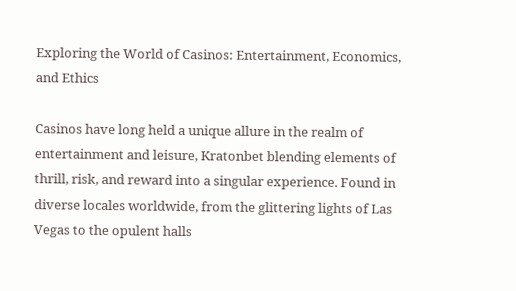Exploring the World of Casinos: Entertainment, Economics, and Ethics

Casinos have long held a unique allure in the realm of entertainment and leisure, Kratonbet blending elements of thrill, risk, and reward into a singular experience. Found in diverse locales worldwide, from the glittering lights of Las Vegas to the opulent halls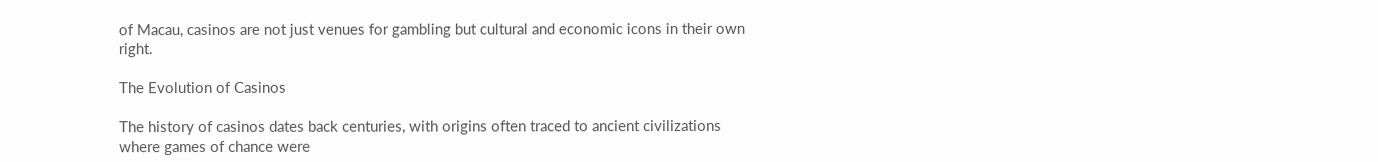of Macau, casinos are not just venues for gambling but cultural and economic icons in their own right.

The Evolution of Casinos

The history of casinos dates back centuries, with origins often traced to ancient civilizations where games of chance were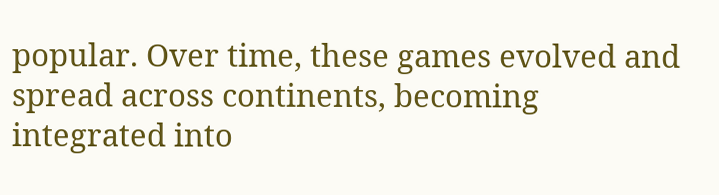popular. Over time, these games evolved and spread across continents, becoming integrated into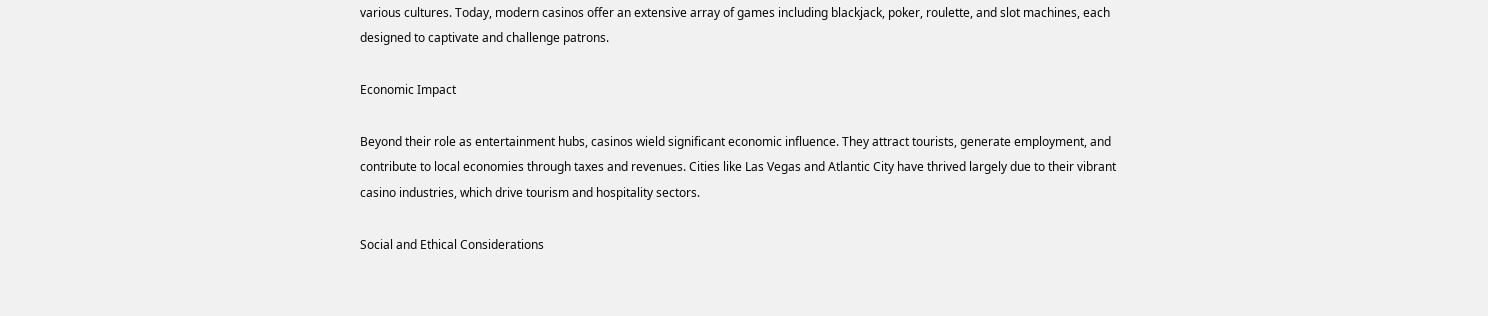various cultures. Today, modern casinos offer an extensive array of games including blackjack, poker, roulette, and slot machines, each designed to captivate and challenge patrons.

Economic Impact

Beyond their role as entertainment hubs, casinos wield significant economic influence. They attract tourists, generate employment, and contribute to local economies through taxes and revenues. Cities like Las Vegas and Atlantic City have thrived largely due to their vibrant casino industries, which drive tourism and hospitality sectors.

Social and Ethical Considerations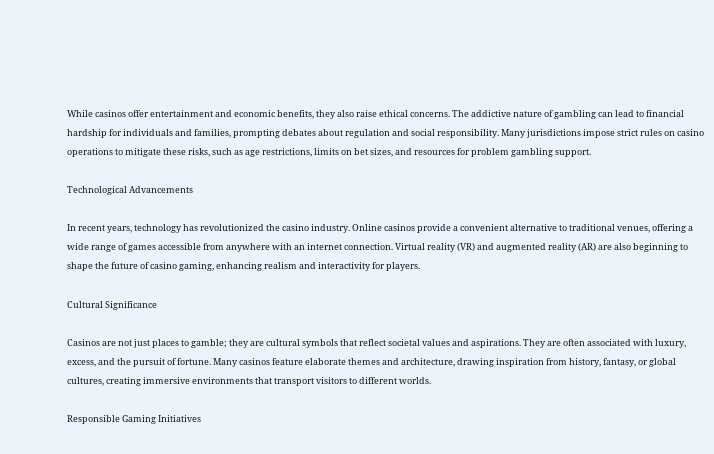While casinos offer entertainment and economic benefits, they also raise ethical concerns. The addictive nature of gambling can lead to financial hardship for individuals and families, prompting debates about regulation and social responsibility. Many jurisdictions impose strict rules on casino operations to mitigate these risks, such as age restrictions, limits on bet sizes, and resources for problem gambling support.

Technological Advancements

In recent years, technology has revolutionized the casino industry. Online casinos provide a convenient alternative to traditional venues, offering a wide range of games accessible from anywhere with an internet connection. Virtual reality (VR) and augmented reality (AR) are also beginning to shape the future of casino gaming, enhancing realism and interactivity for players.

Cultural Significance

Casinos are not just places to gamble; they are cultural symbols that reflect societal values and aspirations. They are often associated with luxury, excess, and the pursuit of fortune. Many casinos feature elaborate themes and architecture, drawing inspiration from history, fantasy, or global cultures, creating immersive environments that transport visitors to different worlds.

Responsible Gaming Initiatives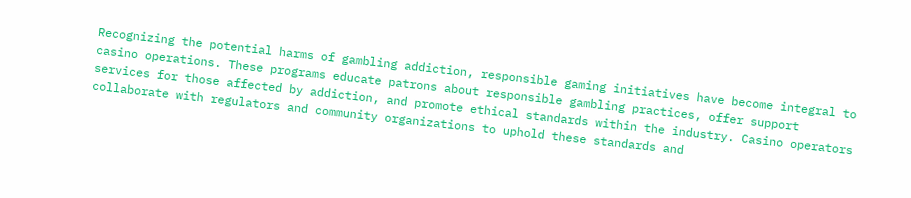Recognizing the potential harms of gambling addiction, responsible gaming initiatives have become integral to casino operations. These programs educate patrons about responsible gambling practices, offer support services for those affected by addiction, and promote ethical standards within the industry. Casino operators collaborate with regulators and community organizations to uphold these standards and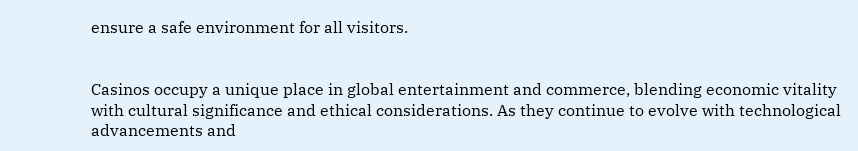ensure a safe environment for all visitors.


Casinos occupy a unique place in global entertainment and commerce, blending economic vitality with cultural significance and ethical considerations. As they continue to evolve with technological advancements and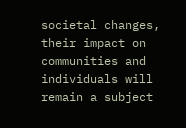societal changes, their impact on communities and individuals will remain a subject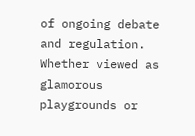of ongoing debate and regulation. Whether viewed as glamorous playgrounds or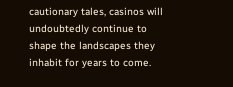cautionary tales, casinos will undoubtedly continue to shape the landscapes they inhabit for years to come.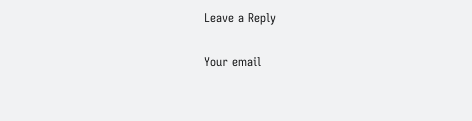Leave a Reply

Your email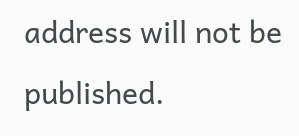address will not be published.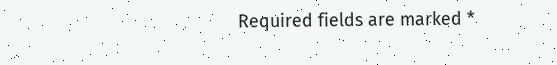Required fields are marked *